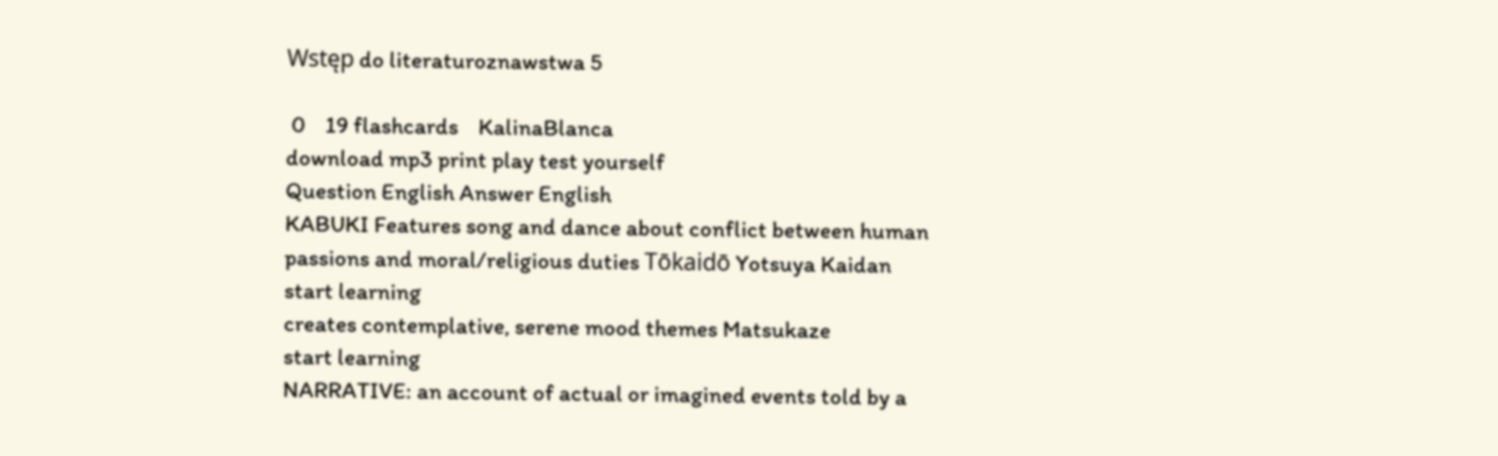Wstęp do literaturoznawstwa 5

 0    19 flashcards    KalinaBlanca
download mp3 print play test yourself
Question English Answer English
KABUKI Features song and dance about conflict between human passions and moral/religious duties Tōkaidō Yotsuya Kaidan
start learning
creates contemplative, serene mood themes Matsukaze
start learning
NARRATIVE: an account of actual or imagined events told by a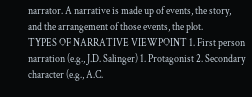narrator. A narrative is made up of events, the story, and the arrangement of those events, the plot.
TYPES OF NARRATIVE VIEWPOINT 1. First person narration (e.g., J.D. Salinger) 1. Protagonist 2. Secondary character (e.g., A.C.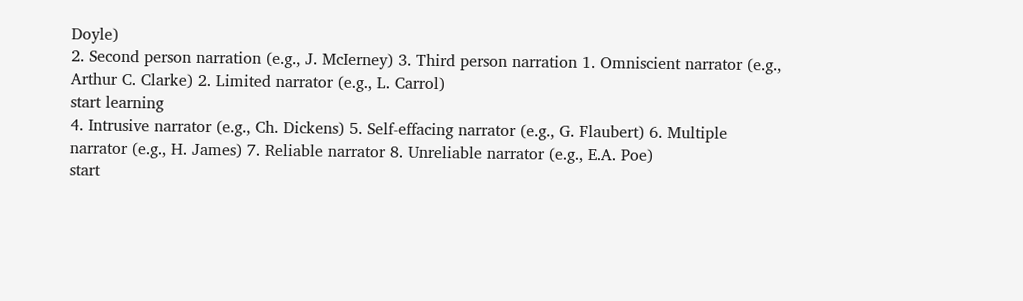Doyle)
2. Second person narration (e.g., J. McIerney) 3. Third person narration 1. Omniscient narrator (e.g., Arthur C. Clarke) 2. Limited narrator (e.g., L. Carrol)
start learning
4. Intrusive narrator (e.g., Ch. Dickens) 5. Self-effacing narrator (e.g., G. Flaubert) 6. Multiple narrator (e.g., H. James) 7. Reliable narrator 8. Unreliable narrator (e.g., E.A. Poe)
start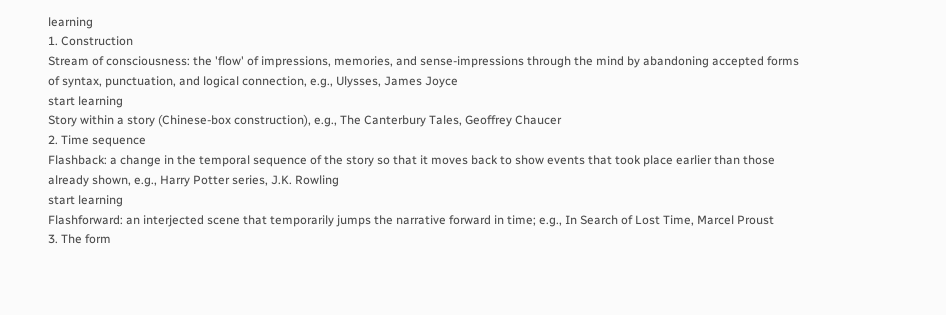learning
1. Construction
Stream of consciousness: the 'flow' of impressions, memories, and sense-impressions through the mind by abandoning accepted forms of syntax, punctuation, and logical connection, e.g., Ulysses, James Joyce
start learning
Story within a story (Chinese-box construction), e.g., The Canterbury Tales, Geoffrey Chaucer
2. Time sequence
Flashback: a change in the temporal sequence of the story so that it moves back to show events that took place earlier than those already shown, e.g., Harry Potter series, J.K. Rowling
start learning
Flashforward: an interjected scene that temporarily jumps the narrative forward in time; e.g., In Search of Lost Time, Marcel Proust
3. The form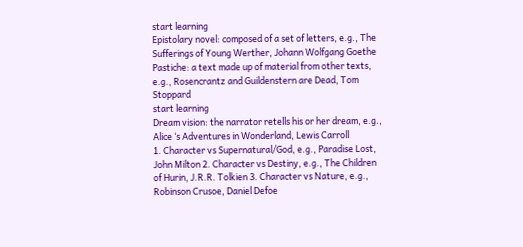start learning
Epistolary novel: composed of a set of letters, e.g., The Sufferings of Young Werther, Johann Wolfgang Goethe
Pastiche: a text made up of material from other texts, e.g., Rosencrantz and Guildenstern are Dead, Tom Stoppard
start learning
Dream vision: the narrator retells his or her dream, e.g., Alice ‘s Adventures in Wonderland, Lewis Carroll
1. Character vs Supernatural/God, e.g., Paradise Lost, John Milton 2. Character vs Destiny, e.g., The Children of Hurin, J.R.R. Tolkien 3. Character vs Nature, e.g., Robinson Crusoe, Daniel Defoe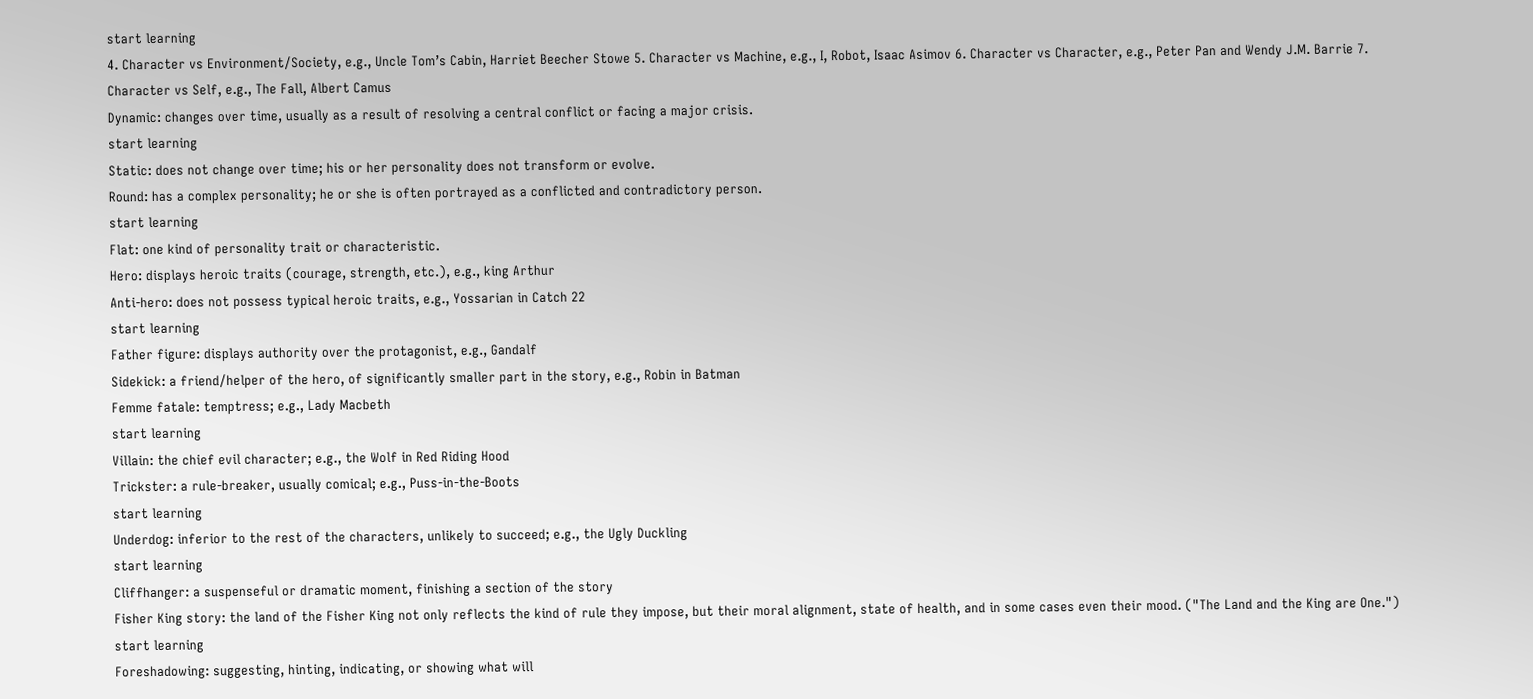start learning
4. Character vs Environment/Society, e.g., Uncle Tom’s Cabin, Harriet Beecher Stowe 5. Character vs Machine, e.g., I, Robot, Isaac Asimov 6. Character vs Character, e.g., Peter Pan and Wendy J.M. Barrie 7. Character vs Self, e.g., The Fall, Albert Camus
Dynamic: changes over time, usually as a result of resolving a central conflict or facing a major crisis.
start learning
Static: does not change over time; his or her personality does not transform or evolve.
Round: has a complex personality; he or she is often portrayed as a conflicted and contradictory person.
start learning
Flat: one kind of personality trait or characteristic.
Hero: displays heroic traits (courage, strength, etc.), e.g., king Arthur
Anti-hero: does not possess typical heroic traits, e.g., Yossarian in Catch 22
start learning
Father figure: displays authority over the protagonist, e.g., Gandalf
Sidekick: a friend/helper of the hero, of significantly smaller part in the story, e.g., Robin in Batman
Femme fatale: temptress; e.g., Lady Macbeth
start learning
Villain: the chief evil character; e.g., the Wolf in Red Riding Hood
Trickster: a rule-breaker, usually comical; e.g., Puss-in-the-Boots
start learning
Underdog: inferior to the rest of the characters, unlikely to succeed; e.g., the Ugly Duckling
start learning
Cliffhanger: a suspenseful or dramatic moment, finishing a section of the story
Fisher King story: the land of the Fisher King not only reflects the kind of rule they impose, but their moral alignment, state of health, and in some cases even their mood. ("The Land and the King are One.")
start learning
Foreshadowing: suggesting, hinting, indicating, or showing what will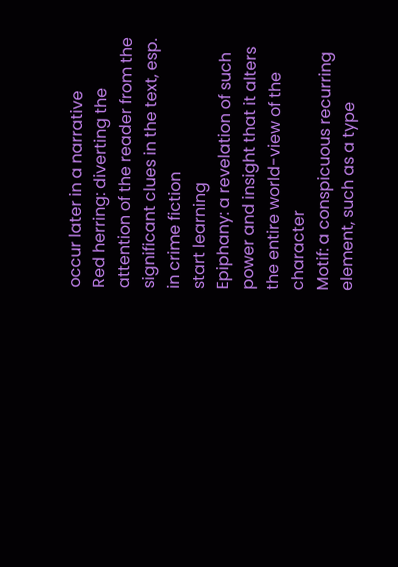occur later in a narrative
Red herring: diverting the attention of the reader from the significant clues in the text, esp. in crime fiction
start learning
Epiphany: a revelation of such power and insight that it alters the entire world-view of the character
Motif: a conspicuous recurring element, such as a type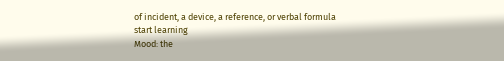of incident, a device, a reference, or verbal formula
start learning
Mood: the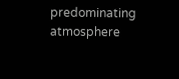predominating atmosphere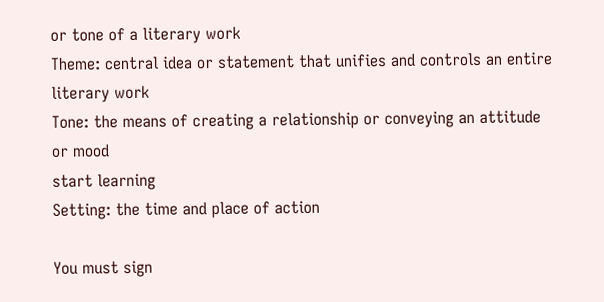or tone of a literary work
Theme: central idea or statement that unifies and controls an entire literary work
Tone: the means of creating a relationship or conveying an attitude or mood
start learning
Setting: the time and place of action

You must sign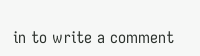in to write a comment